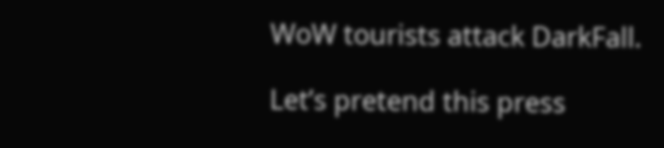WoW tourists attack DarkFall.

Let’s pretend this press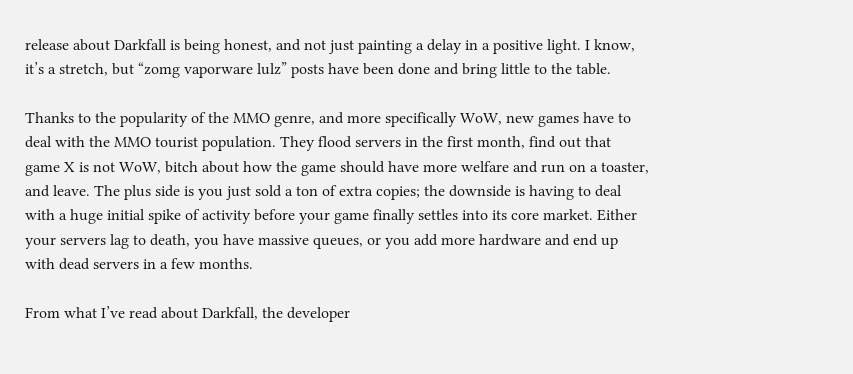release about Darkfall is being honest, and not just painting a delay in a positive light. I know, it’s a stretch, but “zomg vaporware lulz” posts have been done and bring little to the table.

Thanks to the popularity of the MMO genre, and more specifically WoW, new games have to deal with the MMO tourist population. They flood servers in the first month, find out that game X is not WoW, bitch about how the game should have more welfare and run on a toaster, and leave. The plus side is you just sold a ton of extra copies; the downside is having to deal with a huge initial spike of activity before your game finally settles into its core market. Either your servers lag to death, you have massive queues, or you add more hardware and end up with dead servers in a few months.

From what I’ve read about Darkfall, the developer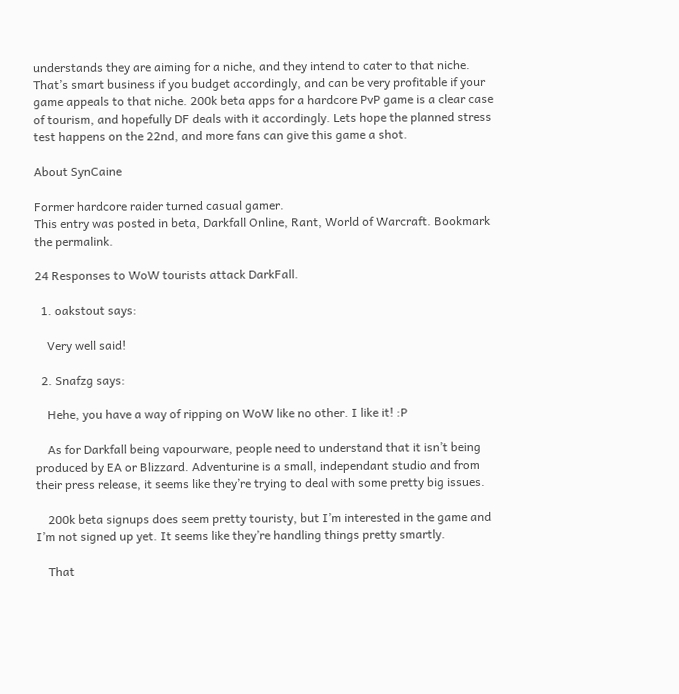understands they are aiming for a niche, and they intend to cater to that niche. That’s smart business if you budget accordingly, and can be very profitable if your game appeals to that niche. 200k beta apps for a hardcore PvP game is a clear case of tourism, and hopefully DF deals with it accordingly. Lets hope the planned stress test happens on the 22nd, and more fans can give this game a shot.

About SynCaine

Former hardcore raider turned casual gamer.
This entry was posted in beta, Darkfall Online, Rant, World of Warcraft. Bookmark the permalink.

24 Responses to WoW tourists attack DarkFall.

  1. oakstout says:

    Very well said!

  2. Snafzg says:

    Hehe, you have a way of ripping on WoW like no other. I like it! :P

    As for Darkfall being vapourware, people need to understand that it isn’t being produced by EA or Blizzard. Adventurine is a small, independant studio and from their press release, it seems like they’re trying to deal with some pretty big issues.

    200k beta signups does seem pretty touristy, but I’m interested in the game and I’m not signed up yet. It seems like they’re handling things pretty smartly.

    That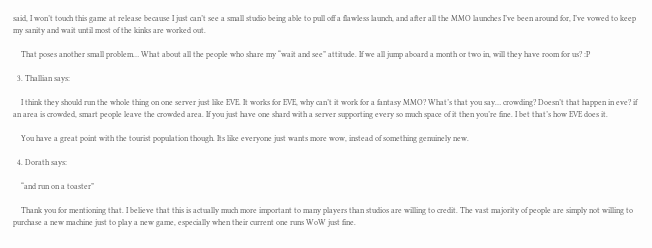said, I won’t touch this game at release because I just can’t see a small studio being able to pull off a flawless launch, and after all the MMO launches I’ve been around for, I’ve vowed to keep my sanity and wait until most of the kinks are worked out.

    That poses another small problem… What about all the people who share my “wait and see” attitude. If we all jump aboard a month or two in, will they have room for us? :P

  3. Thallian says:

    I think they should run the whole thing on one server just like EVE. It works for EVE, why can’t it work for a fantasy MMO? What’s that you say… crowding? Doesn’t that happen in eve? if an area is crowded, smart people leave the crowded area. If you just have one shard with a server supporting every so much space of it then you’re fine. I bet that’s how EVE does it.

    You have a great point with the tourist population though. Its like everyone just wants more wow, instead of something genuinely new.

  4. Dorath says:

    “and run on a toaster”

    Thank you for mentioning that. I believe that this is actually much more important to many players than studios are willing to credit. The vast majority of people are simply not willing to purchase a new machine just to play a new game, especially when their current one runs WoW just fine.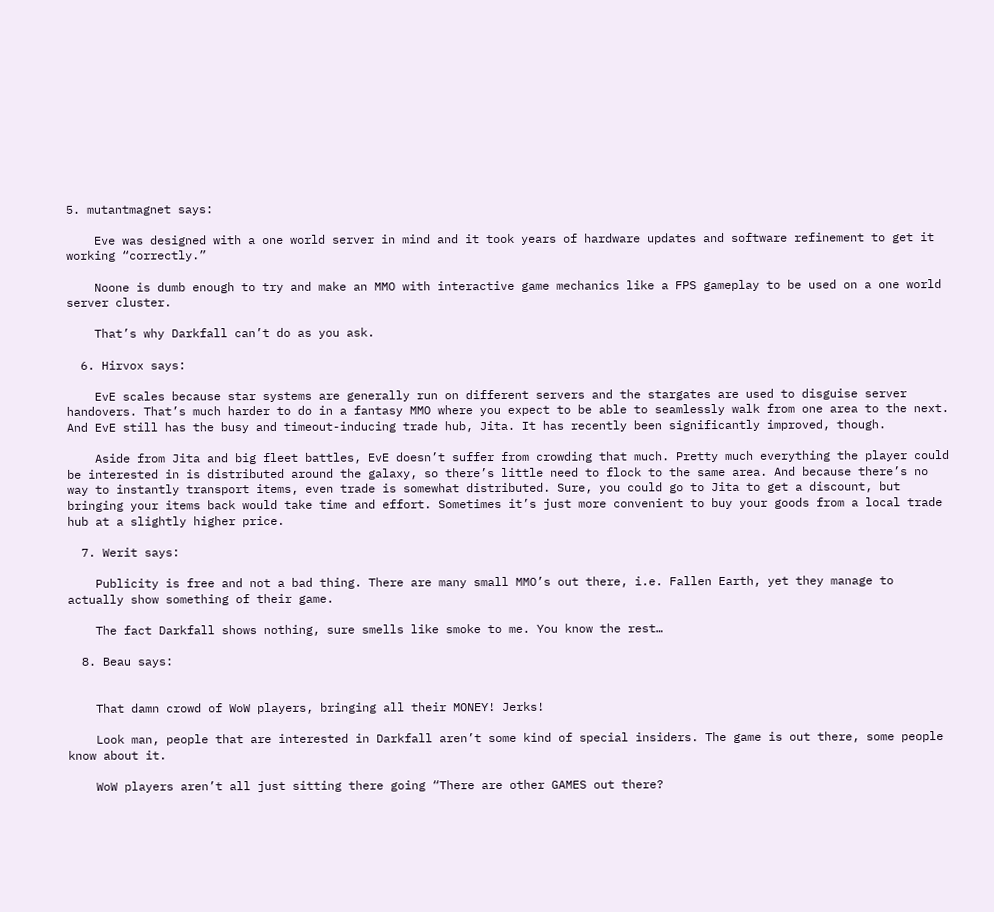5. mutantmagnet says:

    Eve was designed with a one world server in mind and it took years of hardware updates and software refinement to get it working “correctly.”

    Noone is dumb enough to try and make an MMO with interactive game mechanics like a FPS gameplay to be used on a one world server cluster.

    That’s why Darkfall can’t do as you ask.

  6. Hirvox says:

    EvE scales because star systems are generally run on different servers and the stargates are used to disguise server handovers. That’s much harder to do in a fantasy MMO where you expect to be able to seamlessly walk from one area to the next. And EvE still has the busy and timeout-inducing trade hub, Jita. It has recently been significantly improved, though.

    Aside from Jita and big fleet battles, EvE doesn’t suffer from crowding that much. Pretty much everything the player could be interested in is distributed around the galaxy, so there’s little need to flock to the same area. And because there’s no way to instantly transport items, even trade is somewhat distributed. Sure, you could go to Jita to get a discount, but bringing your items back would take time and effort. Sometimes it’s just more convenient to buy your goods from a local trade hub at a slightly higher price.

  7. Werit says:

    Publicity is free and not a bad thing. There are many small MMO’s out there, i.e. Fallen Earth, yet they manage to actually show something of their game.

    The fact Darkfall shows nothing, sure smells like smoke to me. You know the rest…

  8. Beau says:


    That damn crowd of WoW players, bringing all their MONEY! Jerks!

    Look man, people that are interested in Darkfall aren’t some kind of special insiders. The game is out there, some people know about it.

    WoW players aren’t all just sitting there going “There are other GAMES out there?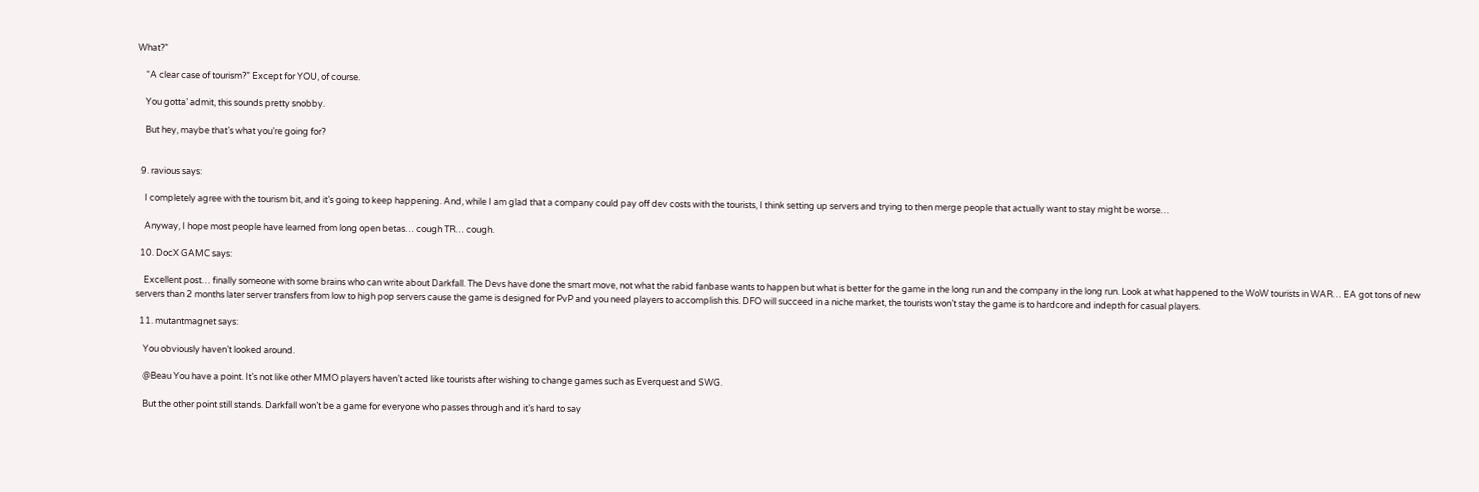What?”

    “A clear case of tourism?” Except for YOU, of course.

    You gotta’ admit, this sounds pretty snobby.

    But hey, maybe that’s what you’re going for?


  9. ravious says:

    I completely agree with the tourism bit, and it’s going to keep happening. And, while I am glad that a company could pay off dev costs with the tourists, I think setting up servers and trying to then merge people that actually want to stay might be worse…

    Anyway, I hope most people have learned from long open betas… cough TR… cough.

  10. DocX GAMC says:

    Excellent post… finally someone with some brains who can write about Darkfall. The Devs have done the smart move, not what the rabid fanbase wants to happen but what is better for the game in the long run and the company in the long run. Look at what happened to the WoW tourists in WAR… EA got tons of new servers than 2 months later server transfers from low to high pop servers cause the game is designed for PvP and you need players to accomplish this. DFO will succeed in a niche market, the tourists won’t stay the game is to hardcore and indepth for casual players.

  11. mutantmagnet says:

    You obviously haven’t looked around.

    @Beau You have a point. It’s not like other MMO players haven’t acted like tourists after wishing to change games such as Everquest and SWG.

    But the other point still stands. Darkfall won’t be a game for everyone who passes through and it’s hard to say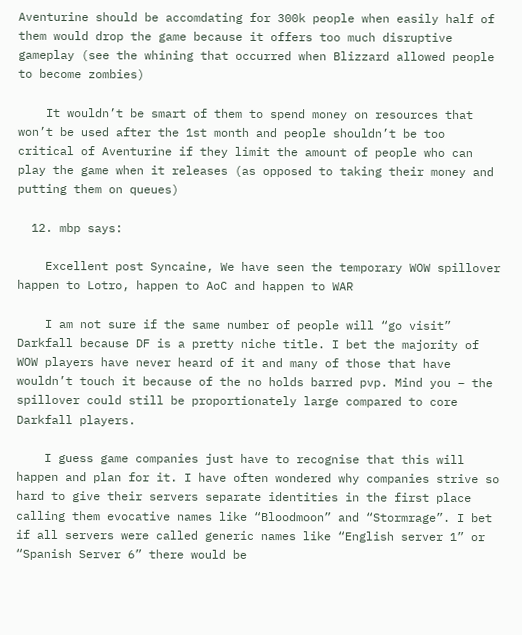Aventurine should be accomdating for 300k people when easily half of them would drop the game because it offers too much disruptive gameplay (see the whining that occurred when Blizzard allowed people to become zombies)

    It wouldn’t be smart of them to spend money on resources that won’t be used after the 1st month and people shouldn’t be too critical of Aventurine if they limit the amount of people who can play the game when it releases (as opposed to taking their money and putting them on queues)

  12. mbp says:

    Excellent post Syncaine, We have seen the temporary WOW spillover happen to Lotro, happen to AoC and happen to WAR

    I am not sure if the same number of people will “go visit” Darkfall because DF is a pretty niche title. I bet the majority of WOW players have never heard of it and many of those that have wouldn’t touch it because of the no holds barred pvp. Mind you – the spillover could still be proportionately large compared to core Darkfall players.

    I guess game companies just have to recognise that this will happen and plan for it. I have often wondered why companies strive so hard to give their servers separate identities in the first place calling them evocative names like “Bloodmoon” and “Stormrage”. I bet if all servers were called generic names like “English server 1” or “Spanish Server 6” there would be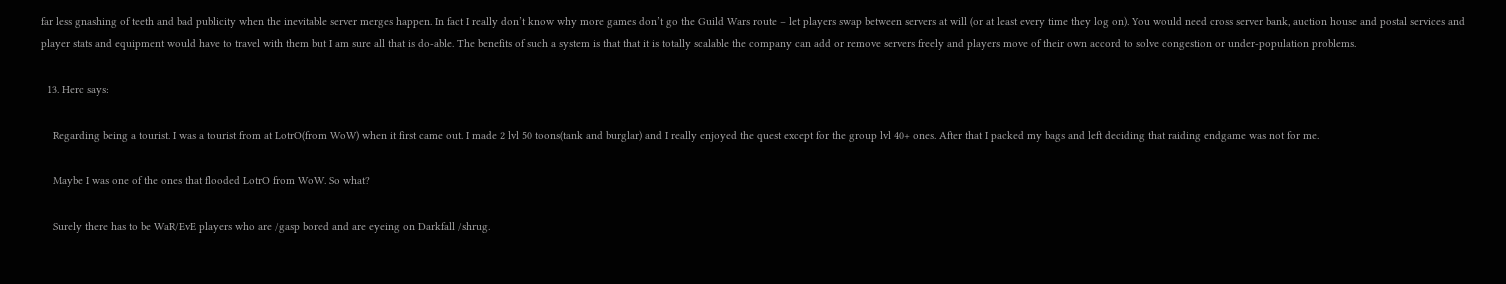far less gnashing of teeth and bad publicity when the inevitable server merges happen. In fact I really don’t know why more games don’t go the Guild Wars route – let players swap between servers at will (or at least every time they log on). You would need cross server bank, auction house and postal services and player stats and equipment would have to travel with them but I am sure all that is do-able. The benefits of such a system is that that it is totally scalable the company can add or remove servers freely and players move of their own accord to solve congestion or under-population problems.

  13. Herc says:

    Regarding being a tourist. I was a tourist from at LotrO(from WoW) when it first came out. I made 2 lvl 50 toons(tank and burglar) and I really enjoyed the quest except for the group lvl 40+ ones. After that I packed my bags and left deciding that raiding endgame was not for me.

    Maybe I was one of the ones that flooded LotrO from WoW. So what?

    Surely there has to be WaR/EvE players who are /gasp bored and are eyeing on Darkfall /shrug.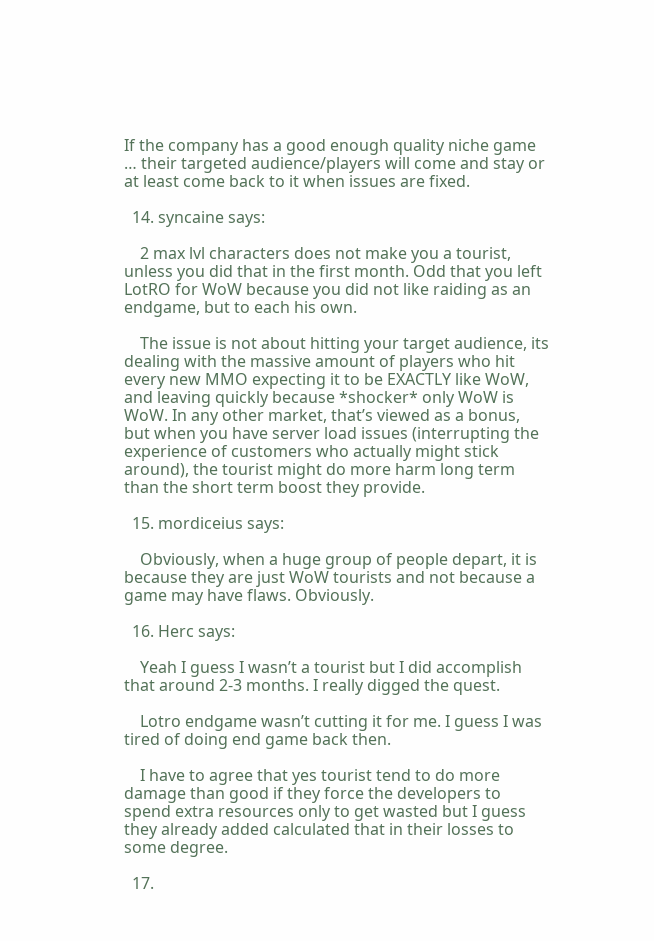If the company has a good enough quality niche game … their targeted audience/players will come and stay or at least come back to it when issues are fixed.

  14. syncaine says:

    2 max lvl characters does not make you a tourist, unless you did that in the first month. Odd that you left LotRO for WoW because you did not like raiding as an endgame, but to each his own.

    The issue is not about hitting your target audience, its dealing with the massive amount of players who hit every new MMO expecting it to be EXACTLY like WoW, and leaving quickly because *shocker* only WoW is WoW. In any other market, that’s viewed as a bonus, but when you have server load issues (interrupting the experience of customers who actually might stick around), the tourist might do more harm long term than the short term boost they provide.

  15. mordiceius says:

    Obviously, when a huge group of people depart, it is because they are just WoW tourists and not because a game may have flaws. Obviously.

  16. Herc says:

    Yeah I guess I wasn’t a tourist but I did accomplish that around 2-3 months. I really digged the quest.

    Lotro endgame wasn’t cutting it for me. I guess I was tired of doing end game back then.

    I have to agree that yes tourist tend to do more damage than good if they force the developers to spend extra resources only to get wasted but I guess they already added calculated that in their losses to some degree.

  17.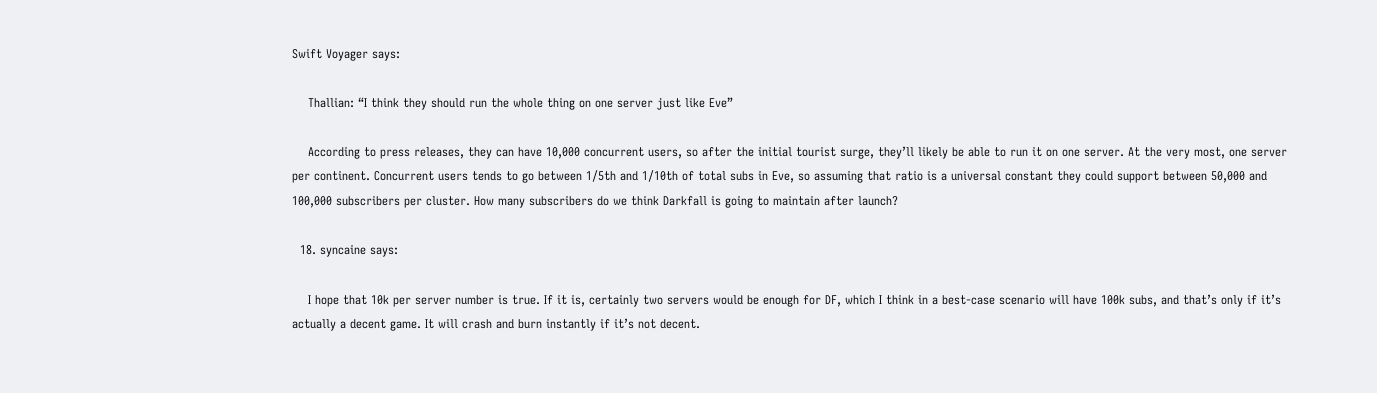Swift Voyager says:

    Thallian: “I think they should run the whole thing on one server just like Eve”

    According to press releases, they can have 10,000 concurrent users, so after the initial tourist surge, they’ll likely be able to run it on one server. At the very most, one server per continent. Concurrent users tends to go between 1/5th and 1/10th of total subs in Eve, so assuming that ratio is a universal constant they could support between 50,000 and 100,000 subscribers per cluster. How many subscribers do we think Darkfall is going to maintain after launch?

  18. syncaine says:

    I hope that 10k per server number is true. If it is, certainly two servers would be enough for DF, which I think in a best-case scenario will have 100k subs, and that’s only if it’s actually a decent game. It will crash and burn instantly if it’s not decent.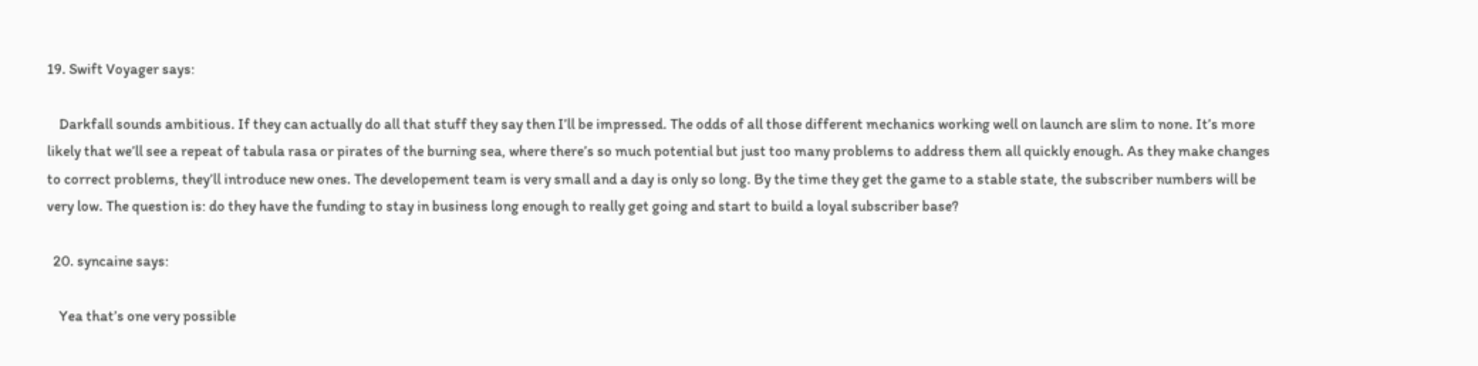19. Swift Voyager says:

    Darkfall sounds ambitious. If they can actually do all that stuff they say then I’ll be impressed. The odds of all those different mechanics working well on launch are slim to none. It’s more likely that we’ll see a repeat of tabula rasa or pirates of the burning sea, where there’s so much potential but just too many problems to address them all quickly enough. As they make changes to correct problems, they’ll introduce new ones. The developement team is very small and a day is only so long. By the time they get the game to a stable state, the subscriber numbers will be very low. The question is: do they have the funding to stay in business long enough to really get going and start to build a loyal subscriber base?

  20. syncaine says:

    Yea that’s one very possible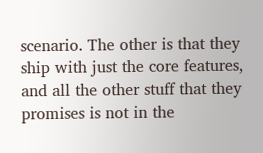scenario. The other is that they ship with just the core features, and all the other stuff that they promises is not in the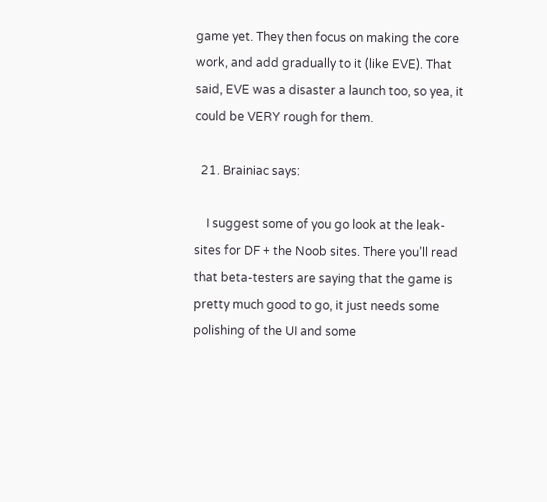game yet. They then focus on making the core work, and add gradually to it (like EVE). That said, EVE was a disaster a launch too, so yea, it could be VERY rough for them.

  21. Brainiac says:

    I suggest some of you go look at the leak-sites for DF + the Noob sites. There you’ll read that beta-testers are saying that the game is pretty much good to go, it just needs some polishing of the UI and some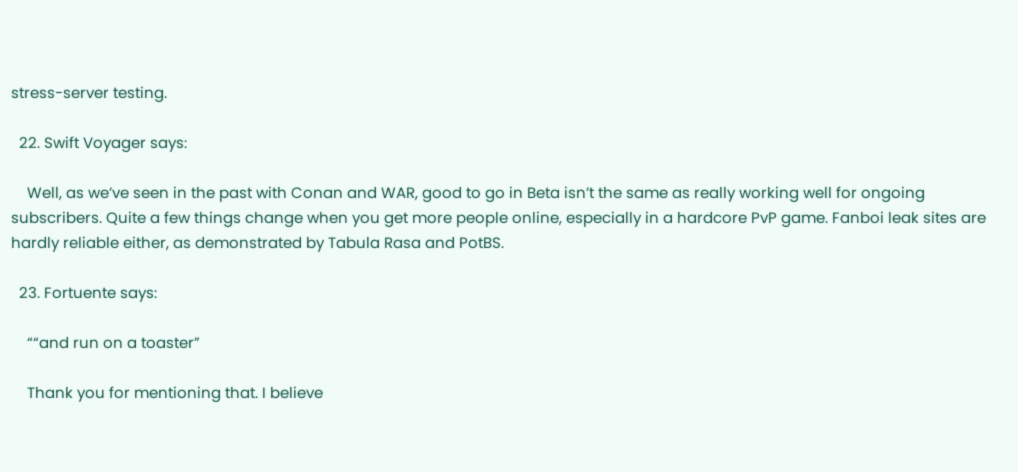stress-server testing.

  22. Swift Voyager says:

    Well, as we’ve seen in the past with Conan and WAR, good to go in Beta isn’t the same as really working well for ongoing subscribers. Quite a few things change when you get more people online, especially in a hardcore PvP game. Fanboi leak sites are hardly reliable either, as demonstrated by Tabula Rasa and PotBS.

  23. Fortuente says:

    ““and run on a toaster”

    Thank you for mentioning that. I believe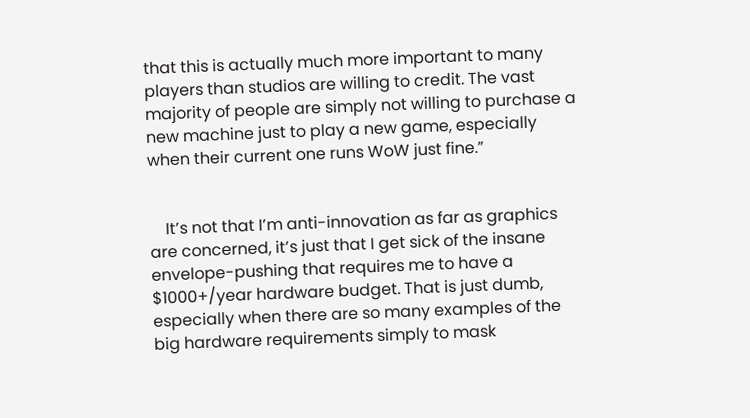that this is actually much more important to many players than studios are willing to credit. The vast majority of people are simply not willing to purchase a new machine just to play a new game, especially when their current one runs WoW just fine.”


    It’s not that I’m anti-innovation as far as graphics are concerned, it’s just that I get sick of the insane envelope-pushing that requires me to have a $1000+/year hardware budget. That is just dumb, especially when there are so many examples of the big hardware requirements simply to mask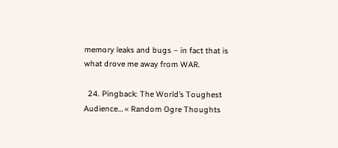memory leaks and bugs – in fact that is what drove me away from WAR.

  24. Pingback: The World’s Toughest Audience… « Random Ogre Thoughts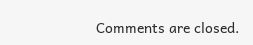Comments are closed.